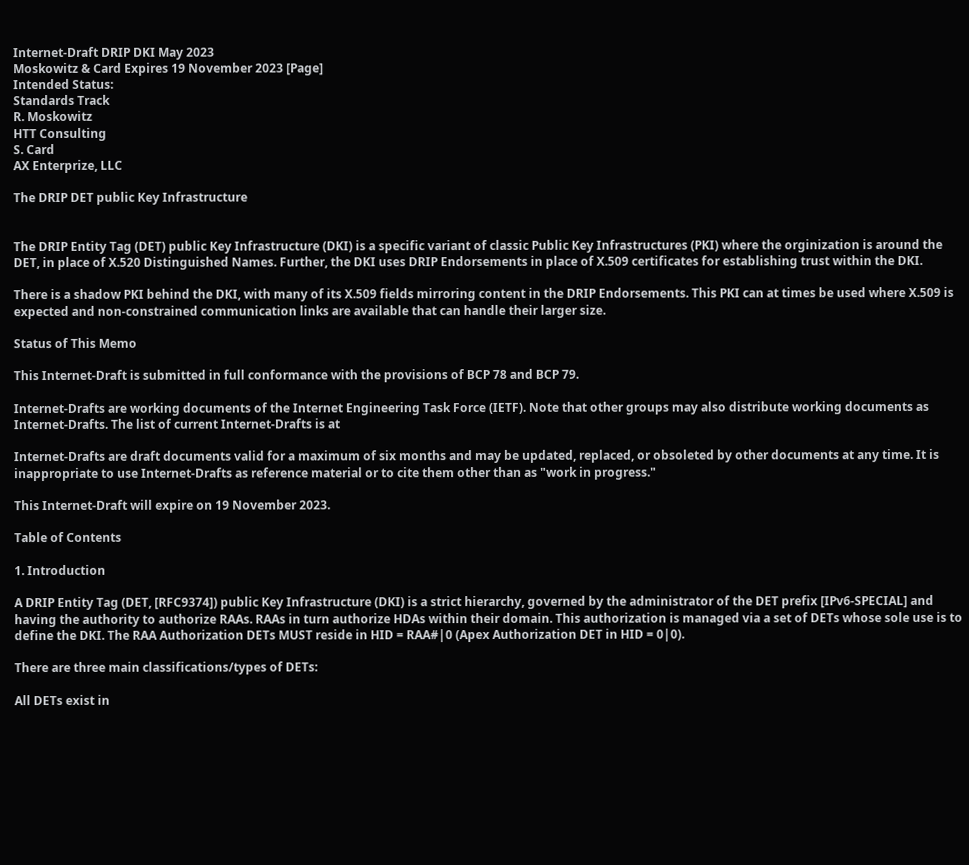Internet-Draft DRIP DKI May 2023
Moskowitz & Card Expires 19 November 2023 [Page]
Intended Status:
Standards Track
R. Moskowitz
HTT Consulting
S. Card
AX Enterprize, LLC

The DRIP DET public Key Infrastructure


The DRIP Entity Tag (DET) public Key Infrastructure (DKI) is a specific variant of classic Public Key Infrastructures (PKI) where the orginization is around the DET, in place of X.520 Distinguished Names. Further, the DKI uses DRIP Endorsements in place of X.509 certificates for establishing trust within the DKI.

There is a shadow PKI behind the DKI, with many of its X.509 fields mirroring content in the DRIP Endorsements. This PKI can at times be used where X.509 is expected and non-constrained communication links are available that can handle their larger size.

Status of This Memo

This Internet-Draft is submitted in full conformance with the provisions of BCP 78 and BCP 79.

Internet-Drafts are working documents of the Internet Engineering Task Force (IETF). Note that other groups may also distribute working documents as Internet-Drafts. The list of current Internet-Drafts is at

Internet-Drafts are draft documents valid for a maximum of six months and may be updated, replaced, or obsoleted by other documents at any time. It is inappropriate to use Internet-Drafts as reference material or to cite them other than as "work in progress."

This Internet-Draft will expire on 19 November 2023.

Table of Contents

1. Introduction

A DRIP Entity Tag (DET, [RFC9374]) public Key Infrastructure (DKI) is a strict hierarchy, governed by the administrator of the DET prefix [IPv6-SPECIAL] and having the authority to authorize RAAs. RAAs in turn authorize HDAs within their domain. This authorization is managed via a set of DETs whose sole use is to define the DKI. The RAA Authorization DETs MUST reside in HID = RAA#|0 (Apex Authorization DET in HID = 0|0).

There are three main classifications/types of DETs:

All DETs exist in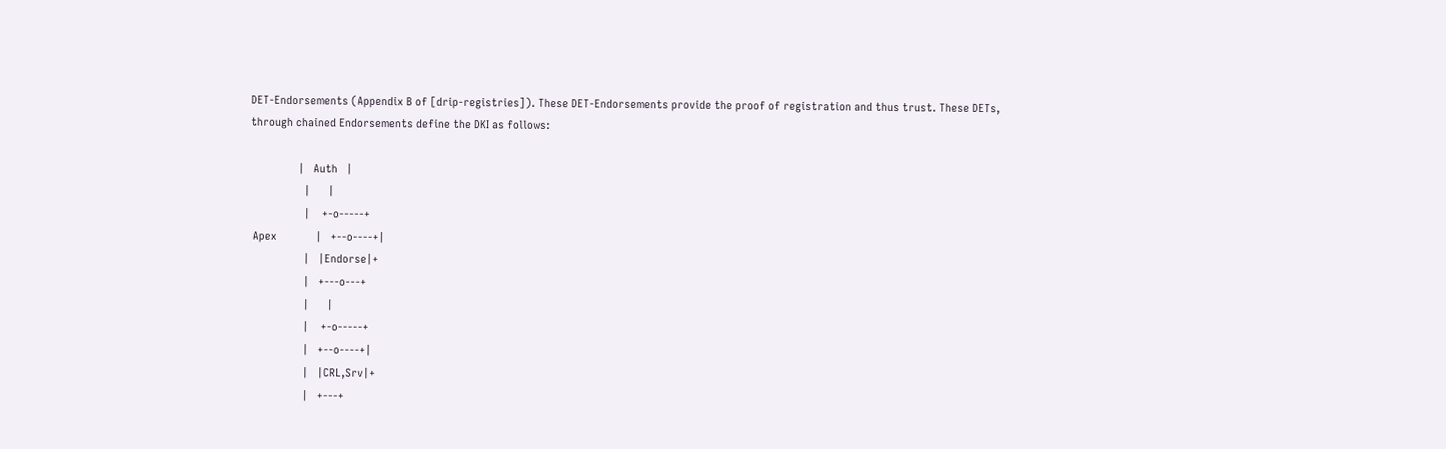DET-Endorsements (Appendix B of [drip-registries]). These DET-Endorsements provide the proof of registration and thus trust. These DETs, through chained Endorsements define the DKI as follows:

                |   Auth   |
                  |      |
                  |    +-o-----+
 Apex             |   +--o----+|
                  |   |Endorse|+
                  |   +---o---+
                  |      |
                  |    +-o-----+
                  |   +--o----+|
                  |   |CRL,Srv|+
                  |   +---+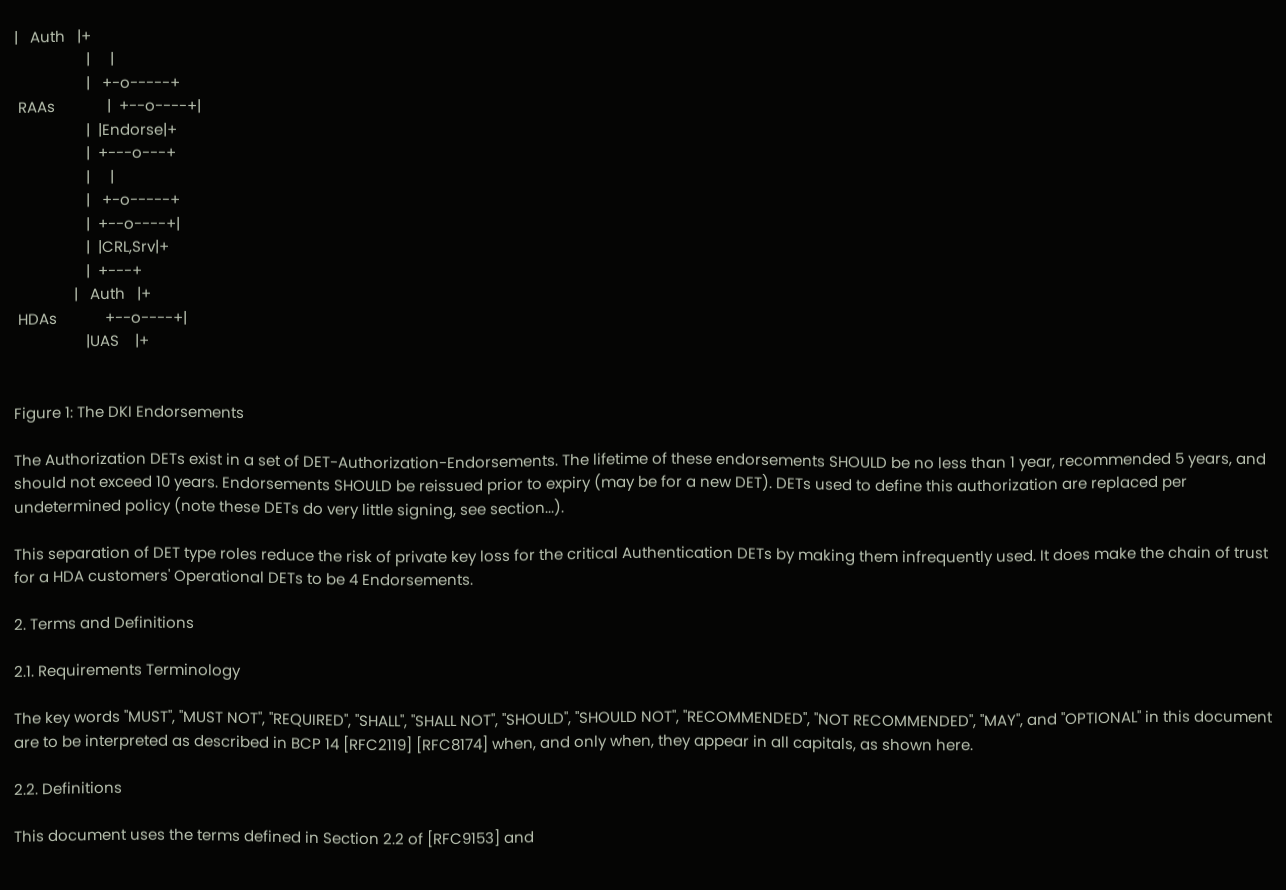|   Auth   |+
                  |     |
                  |   +-o-----+
 RAAs             |  +--o----+|
                  |  |Endorse|+
                  |  +---o---+
                  |     |
                  |   +-o-----+
                  |  +--o----+|
                  |  |CRL,Srv|+
                  |  +---+
               |   Auth   |+
 HDAs            +--o----+|
                  |UAS    |+


Figure 1: The DKI Endorsements

The Authorization DETs exist in a set of DET-Authorization-Endorsements. The lifetime of these endorsements SHOULD be no less than 1 year, recommended 5 years, and should not exceed 10 years. Endorsements SHOULD be reissued prior to expiry (may be for a new DET). DETs used to define this authorization are replaced per undetermined policy (note these DETs do very little signing, see section...).

This separation of DET type roles reduce the risk of private key loss for the critical Authentication DETs by making them infrequently used. It does make the chain of trust for a HDA customers' Operational DETs to be 4 Endorsements.

2. Terms and Definitions

2.1. Requirements Terminology

The key words "MUST", "MUST NOT", "REQUIRED", "SHALL", "SHALL NOT", "SHOULD", "SHOULD NOT", "RECOMMENDED", "NOT RECOMMENDED", "MAY", and "OPTIONAL" in this document are to be interpreted as described in BCP 14 [RFC2119] [RFC8174] when, and only when, they appear in all capitals, as shown here.

2.2. Definitions

This document uses the terms defined in Section 2.2 of [RFC9153] and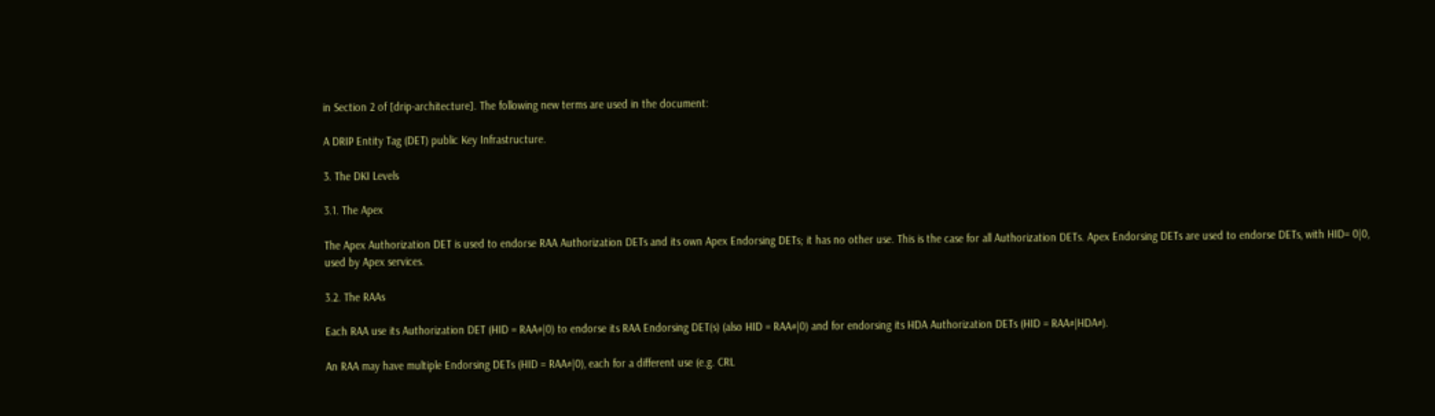in Section 2 of [drip-architecture]. The following new terms are used in the document:

A DRIP Entity Tag (DET) public Key Infrastructure.

3. The DKI Levels

3.1. The Apex

The Apex Authorization DET is used to endorse RAA Authorization DETs and its own Apex Endorsing DETs; it has no other use. This is the case for all Authorization DETs. Apex Endorsing DETs are used to endorse DETs, with HID= 0|0, used by Apex services.

3.2. The RAAs

Each RAA use its Authorization DET (HID = RAA#|0) to endorse its RAA Endorsing DET(s) (also HID = RAA#|0) and for endorsing its HDA Authorization DETs (HID = RAA#|HDA#).

An RAA may have multiple Endorsing DETs (HID = RAA#|0), each for a different use (e.g. CRL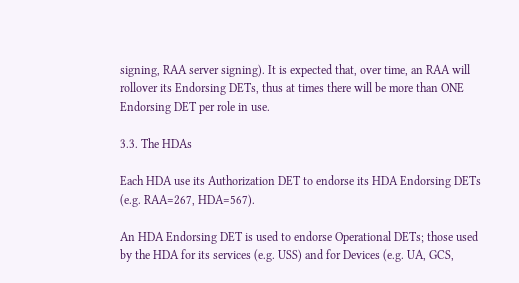signing, RAA server signing). It is expected that, over time, an RAA will rollover its Endorsing DETs, thus at times there will be more than ONE Endorsing DET per role in use.

3.3. The HDAs

Each HDA use its Authorization DET to endorse its HDA Endorsing DETs (e.g. RAA=267, HDA=567).

An HDA Endorsing DET is used to endorse Operational DETs; those used by the HDA for its services (e.g. USS) and for Devices (e.g. UA, GCS,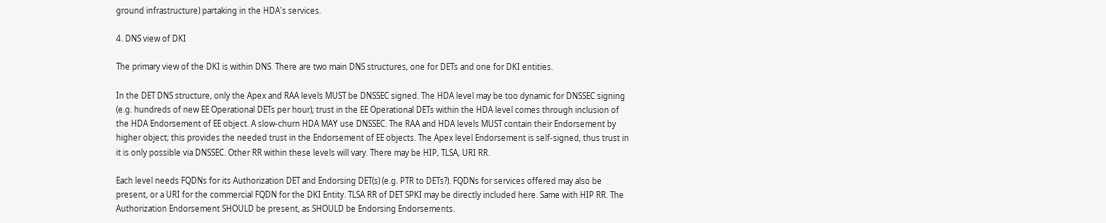ground infrastructure) partaking in the HDA's services.

4. DNS view of DKI

The primary view of the DKI is within DNS. There are two main DNS structures, one for DETs and one for DKI entities.

In the DET DNS structure, only the Apex and RAA levels MUST be DNSSEC signed. The HDA level may be too dynamic for DNSSEC signing (e.g. hundreds of new EE Operational DETs per hour); trust in the EE Operational DETs within the HDA level comes through inclusion of the HDA Endorsement of EE object. A slow-churn HDA MAY use DNSSEC. The RAA and HDA levels MUST contain their Endorsement by higher object; this provides the needed trust in the Endorsement of EE objects. The Apex level Endorsement is self-signed, thus trust in it is only possible via DNSSEC. Other RR within these levels will vary. There may be HIP, TLSA, URI RR.

Each level needs FQDNs for its Authorization DET and Endorsing DET(s) (e.g. PTR to DETs?). FQDNs for services offered may also be present, or a URI for the commercial FQDN for the DKI Entity. TLSA RR of DET SPKI may be directly included here. Same with HIP RR. The Authorization Endorsement SHOULD be present, as SHOULD be Endorsing Endorsements.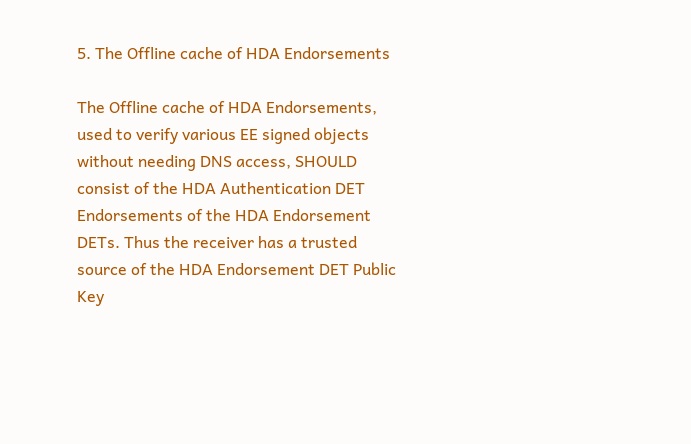5. The Offline cache of HDA Endorsements

The Offline cache of HDA Endorsements, used to verify various EE signed objects without needing DNS access, SHOULD consist of the HDA Authentication DET Endorsements of the HDA Endorsement DETs. Thus the receiver has a trusted source of the HDA Endorsement DET Public Key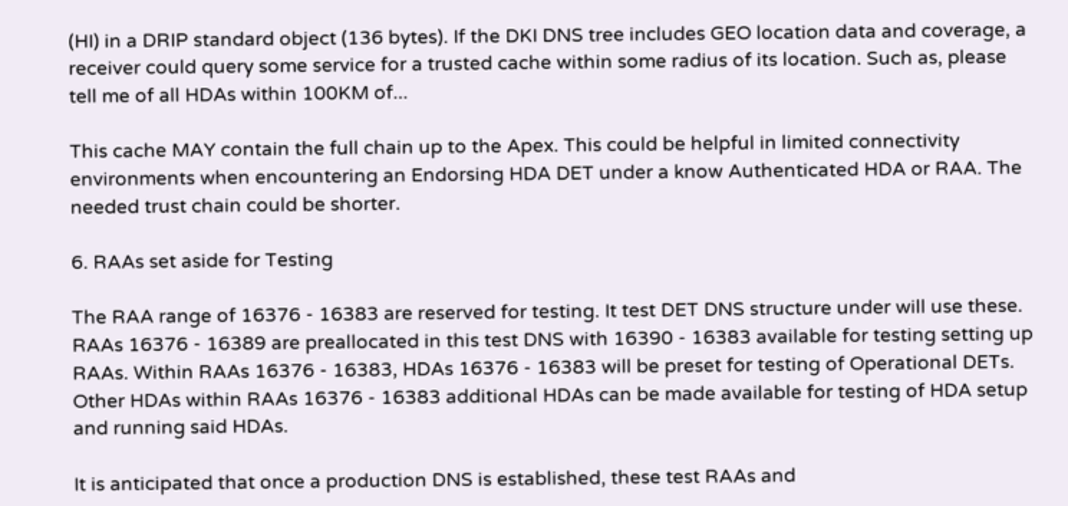(HI) in a DRIP standard object (136 bytes). If the DKI DNS tree includes GEO location data and coverage, a receiver could query some service for a trusted cache within some radius of its location. Such as, please tell me of all HDAs within 100KM of...

This cache MAY contain the full chain up to the Apex. This could be helpful in limited connectivity environments when encountering an Endorsing HDA DET under a know Authenticated HDA or RAA. The needed trust chain could be shorter.

6. RAAs set aside for Testing

The RAA range of 16376 - 16383 are reserved for testing. It test DET DNS structure under will use these. RAAs 16376 - 16389 are preallocated in this test DNS with 16390 - 16383 available for testing setting up RAAs. Within RAAs 16376 - 16383, HDAs 16376 - 16383 will be preset for testing of Operational DETs. Other HDAs within RAAs 16376 - 16383 additional HDAs can be made available for testing of HDA setup and running said HDAs.

It is anticipated that once a production DNS is established, these test RAAs and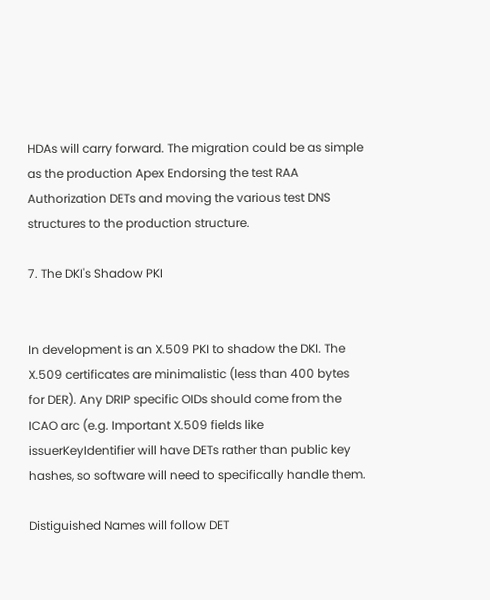HDAs will carry forward. The migration could be as simple as the production Apex Endorsing the test RAA Authorization DETs and moving the various test DNS structures to the production structure.

7. The DKI's Shadow PKI


In development is an X.509 PKI to shadow the DKI. The X.509 certificates are minimalistic (less than 400 bytes for DER). Any DRIP specific OIDs should come from the ICAO arc (e.g. Important X.509 fields like issuerKeyIdentifier will have DETs rather than public key hashes, so software will need to specifically handle them.

Distiguished Names will follow DET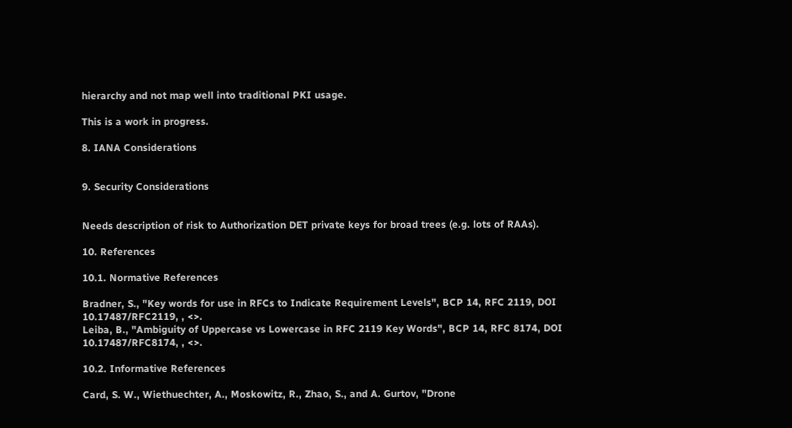hierarchy and not map well into traditional PKI usage.

This is a work in progress.

8. IANA Considerations


9. Security Considerations


Needs description of risk to Authorization DET private keys for broad trees (e.g. lots of RAAs).

10. References

10.1. Normative References

Bradner, S., "Key words for use in RFCs to Indicate Requirement Levels", BCP 14, RFC 2119, DOI 10.17487/RFC2119, , <>.
Leiba, B., "Ambiguity of Uppercase vs Lowercase in RFC 2119 Key Words", BCP 14, RFC 8174, DOI 10.17487/RFC8174, , <>.

10.2. Informative References

Card, S. W., Wiethuechter, A., Moskowitz, R., Zhao, S., and A. Gurtov, "Drone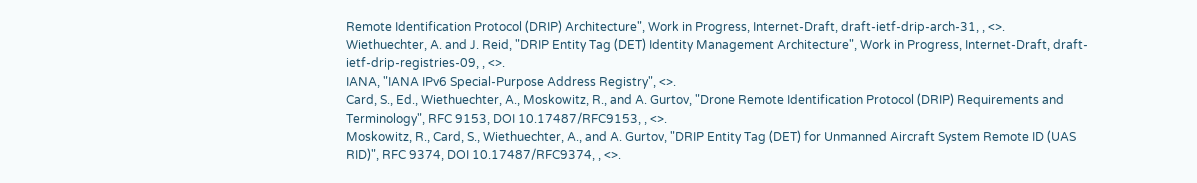Remote Identification Protocol (DRIP) Architecture", Work in Progress, Internet-Draft, draft-ietf-drip-arch-31, , <>.
Wiethuechter, A. and J. Reid, "DRIP Entity Tag (DET) Identity Management Architecture", Work in Progress, Internet-Draft, draft-ietf-drip-registries-09, , <>.
IANA, "IANA IPv6 Special-Purpose Address Registry", <>.
Card, S., Ed., Wiethuechter, A., Moskowitz, R., and A. Gurtov, "Drone Remote Identification Protocol (DRIP) Requirements and Terminology", RFC 9153, DOI 10.17487/RFC9153, , <>.
Moskowitz, R., Card, S., Wiethuechter, A., and A. Gurtov, "DRIP Entity Tag (DET) for Unmanned Aircraft System Remote ID (UAS RID)", RFC 9374, DOI 10.17487/RFC9374, , <>.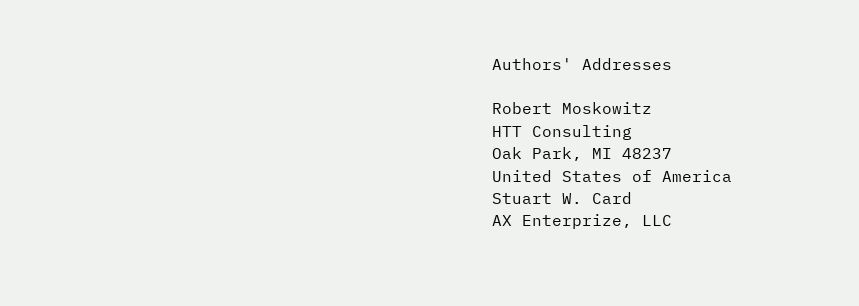Authors' Addresses

Robert Moskowitz
HTT Consulting
Oak Park, MI 48237
United States of America
Stuart W. Card
AX Enterprize, LLC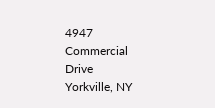4947 Commercial Drive
Yorkville, NY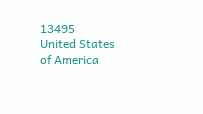13495
United States of America